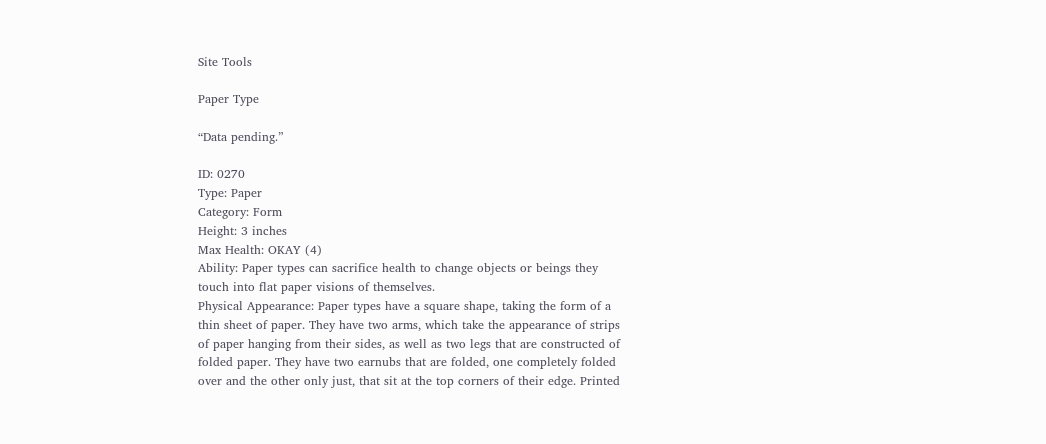Site Tools

Paper Type

“Data pending.”

ID: 0270
Type: Paper
Category: Form
Height: 3 inches
Max Health: OKAY (4)
Ability: Paper types can sacrifice health to change objects or beings they touch into flat paper visions of themselves.
Physical Appearance: Paper types have a square shape, taking the form of a thin sheet of paper. They have two arms, which take the appearance of strips of paper hanging from their sides, as well as two legs that are constructed of folded paper. They have two earnubs that are folded, one completely folded over and the other only just, that sit at the top corners of their edge. Printed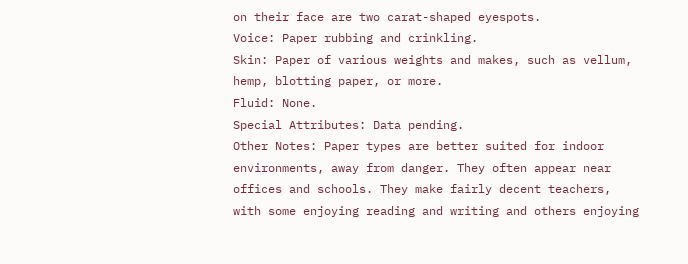on their face are two carat-shaped eyespots.
Voice: Paper rubbing and crinkling.
Skin: Paper of various weights and makes, such as vellum, hemp, blotting paper, or more.
Fluid: None.
Special Attributes: Data pending.
Other Notes: Paper types are better suited for indoor environments, away from danger. They often appear near offices and schools. They make fairly decent teachers, with some enjoying reading and writing and others enjoying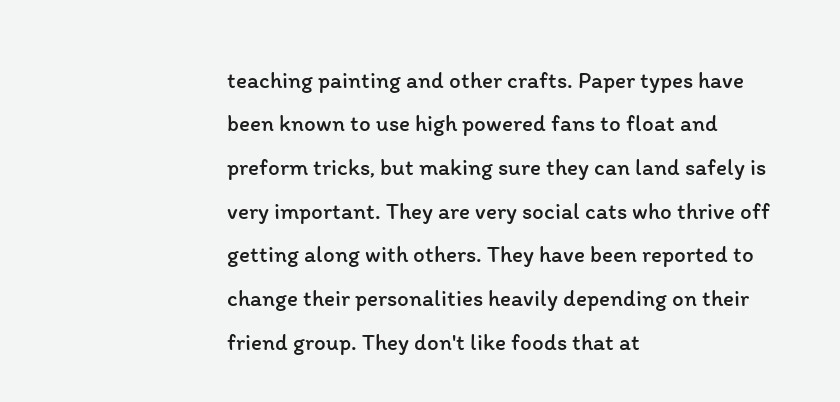teaching painting and other crafts. Paper types have been known to use high powered fans to float and preform tricks, but making sure they can land safely is very important. They are very social cats who thrive off getting along with others. They have been reported to change their personalities heavily depending on their friend group. They don't like foods that at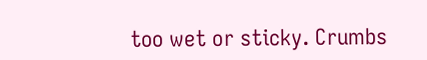too wet or sticky. Crumbs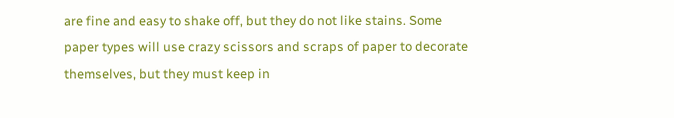are fine and easy to shake off, but they do not like stains. Some paper types will use crazy scissors and scraps of paper to decorate themselves, but they must keep in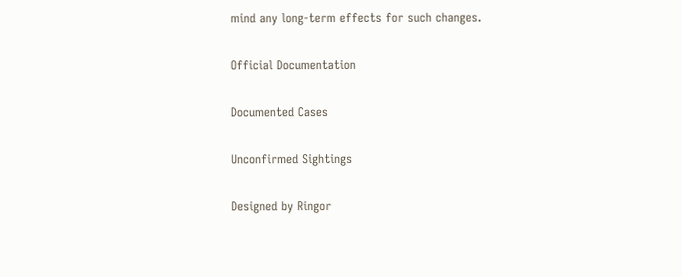mind any long-term effects for such changes.

Official Documentation

Documented Cases

Unconfirmed Sightings

Designed by Ringor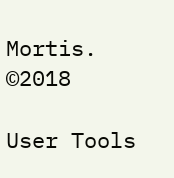Mortis. ©2018

User Tools